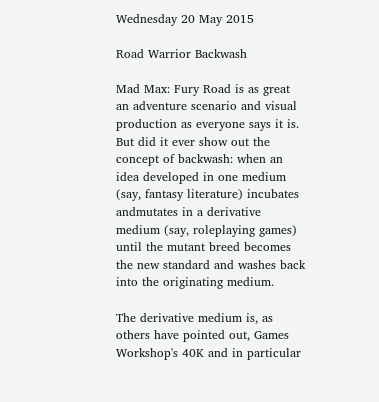Wednesday 20 May 2015

Road Warrior Backwash

Mad Max: Fury Road is as great an adventure scenario and visual production as everyone says it is. But did it ever show out the concept of backwash: when an idea developed in one medium (say, fantasy literature) incubates andmutates in a derivative medium (say, roleplaying games)  until the mutant breed becomes the new standard and washes back into the originating medium.

The derivative medium is, as others have pointed out, Games Workshop's 40K and in particular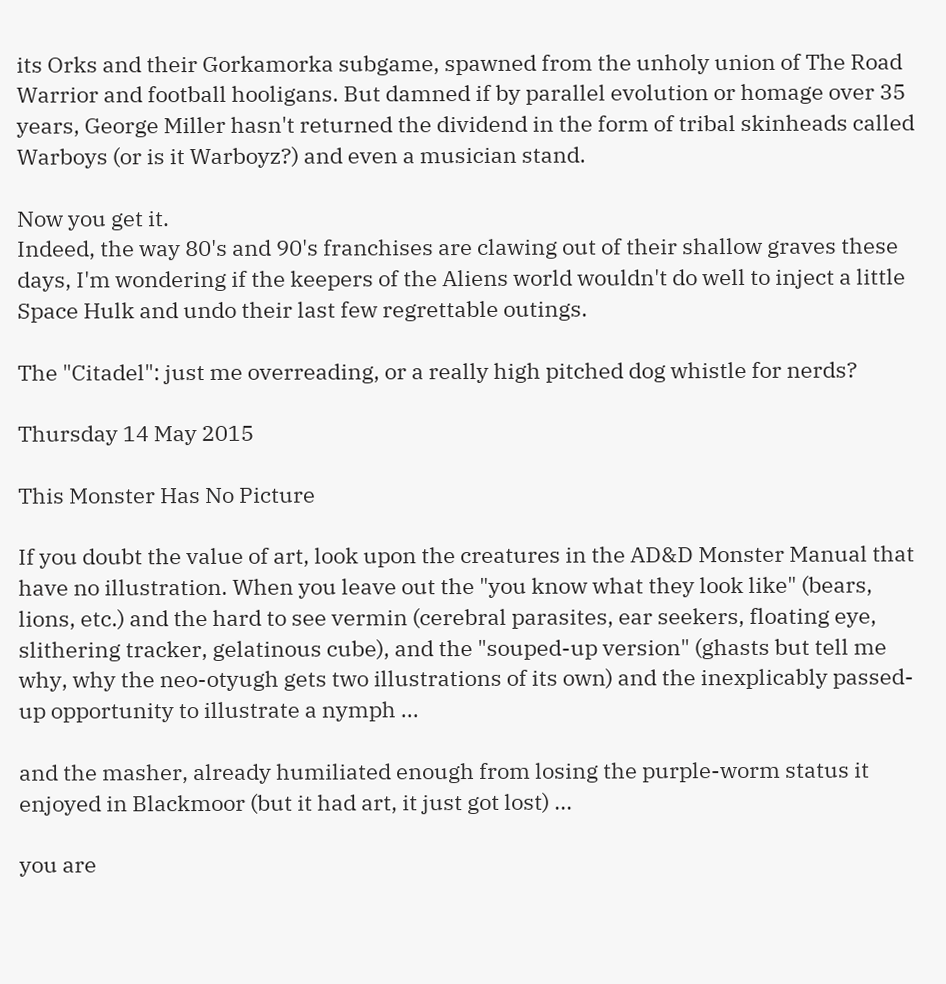its Orks and their Gorkamorka subgame, spawned from the unholy union of The Road Warrior and football hooligans. But damned if by parallel evolution or homage over 35 years, George Miller hasn't returned the dividend in the form of tribal skinheads called Warboys (or is it Warboyz?) and even a musician stand.

Now you get it.
Indeed, the way 80's and 90's franchises are clawing out of their shallow graves these days, I'm wondering if the keepers of the Aliens world wouldn't do well to inject a little Space Hulk and undo their last few regrettable outings.

The "Citadel": just me overreading, or a really high pitched dog whistle for nerds?

Thursday 14 May 2015

This Monster Has No Picture

If you doubt the value of art, look upon the creatures in the AD&D Monster Manual that have no illustration. When you leave out the "you know what they look like" (bears, lions, etc.) and the hard to see vermin (cerebral parasites, ear seekers, floating eye, slithering tracker, gelatinous cube), and the "souped-up version" (ghasts but tell me why, why the neo-otyugh gets two illustrations of its own) and the inexplicably passed-up opportunity to illustrate a nymph ...

and the masher, already humiliated enough from losing the purple-worm status it enjoyed in Blackmoor (but it had art, it just got lost) ...

you are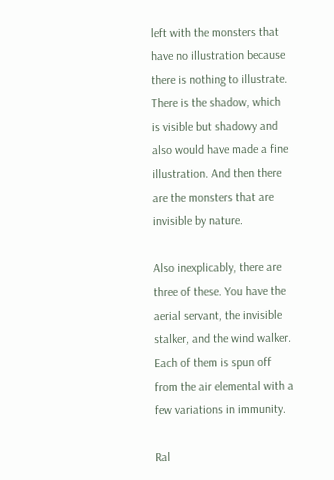left with the monsters that have no illustration because there is nothing to illustrate. There is the shadow, which is visible but shadowy and also would have made a fine illustration. And then there are the monsters that are invisible by nature.

Also inexplicably, there are three of these. You have the aerial servant, the invisible stalker, and the wind walker. Each of them is spun off from the air elemental with a few variations in immunity.

Ral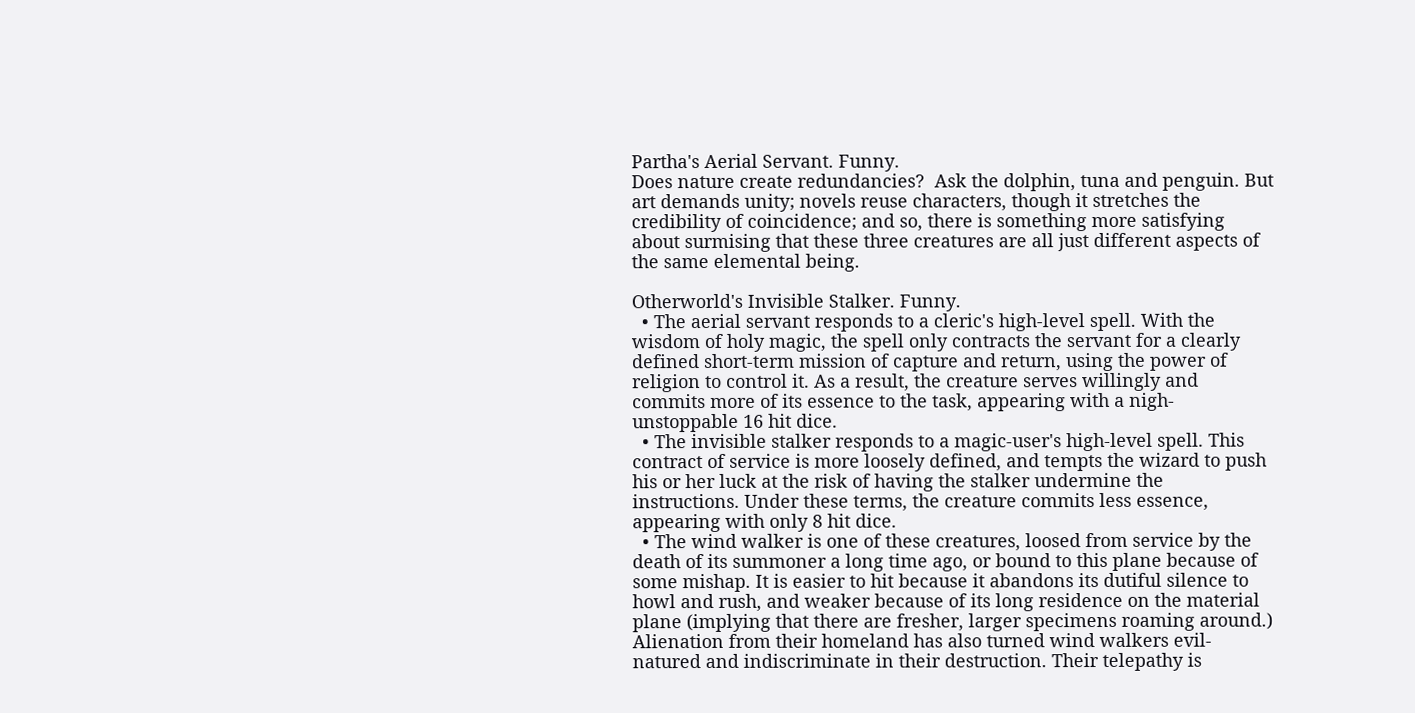Partha's Aerial Servant. Funny.
Does nature create redundancies?  Ask the dolphin, tuna and penguin. But art demands unity; novels reuse characters, though it stretches the credibility of coincidence; and so, there is something more satisfying about surmising that these three creatures are all just different aspects of the same elemental being.

Otherworld's Invisible Stalker. Funny.
  • The aerial servant responds to a cleric's high-level spell. With the wisdom of holy magic, the spell only contracts the servant for a clearly defined short-term mission of capture and return, using the power of religion to control it. As a result, the creature serves willingly and commits more of its essence to the task, appearing with a nigh-unstoppable 16 hit dice.
  • The invisible stalker responds to a magic-user's high-level spell. This contract of service is more loosely defined, and tempts the wizard to push his or her luck at the risk of having the stalker undermine the instructions. Under these terms, the creature commits less essence, appearing with only 8 hit dice.
  • The wind walker is one of these creatures, loosed from service by the death of its summoner a long time ago, or bound to this plane because of some mishap. It is easier to hit because it abandons its dutiful silence to howl and rush, and weaker because of its long residence on the material plane (implying that there are fresher, larger specimens roaming around.) Alienation from their homeland has also turned wind walkers evil-natured and indiscriminate in their destruction. Their telepathy is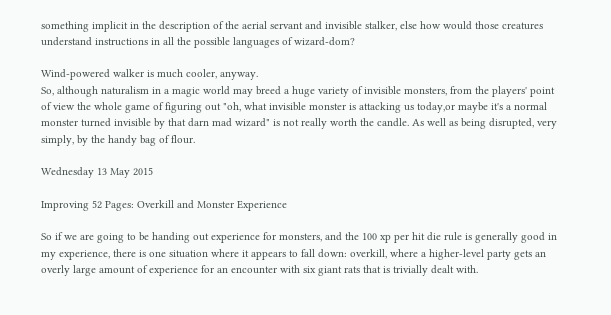something implicit in the description of the aerial servant and invisible stalker, else how would those creatures understand instructions in all the possible languages of wizard-dom?

Wind-powered walker is much cooler, anyway.
So, although naturalism in a magic world may breed a huge variety of invisible monsters, from the players' point of view the whole game of figuring out "oh, what invisible monster is attacking us today,or maybe it's a normal monster turned invisible by that darn mad wizard" is not really worth the candle. As well as being disrupted, very simply, by the handy bag of flour.

Wednesday 13 May 2015

Improving 52 Pages: Overkill and Monster Experience

So if we are going to be handing out experience for monsters, and the 100 xp per hit die rule is generally good in my experience, there is one situation where it appears to fall down: overkill, where a higher-level party gets an overly large amount of experience for an encounter with six giant rats that is trivially dealt with.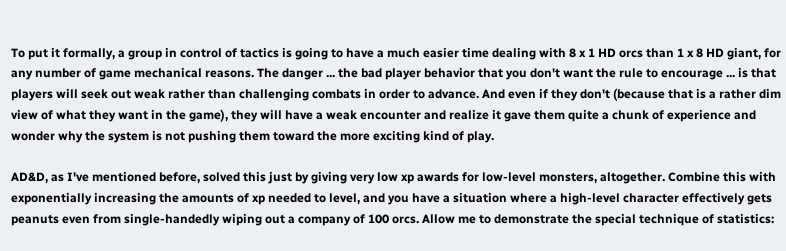To put it formally, a group in control of tactics is going to have a much easier time dealing with 8 x 1 HD orcs than 1 x 8 HD giant, for any number of game mechanical reasons. The danger ... the bad player behavior that you don't want the rule to encourage ... is that players will seek out weak rather than challenging combats in order to advance. And even if they don't (because that is a rather dim view of what they want in the game), they will have a weak encounter and realize it gave them quite a chunk of experience and wonder why the system is not pushing them toward the more exciting kind of play.

AD&D, as I've mentioned before, solved this just by giving very low xp awards for low-level monsters, altogether. Combine this with exponentially increasing the amounts of xp needed to level, and you have a situation where a high-level character effectively gets peanuts even from single-handedly wiping out a company of 100 orcs. Allow me to demonstrate the special technique of statistics: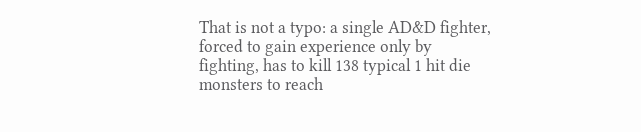That is not a typo: a single AD&D fighter, forced to gain experience only by fighting, has to kill 138 typical 1 hit die monsters to reach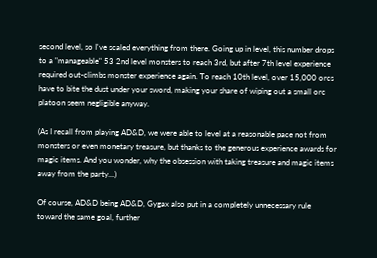second level, so I've scaled everything from there. Going up in level, this number drops to a "manageable" 53 2nd level monsters to reach 3rd, but after 7th level experience required out-climbs monster experience again. To reach 10th level, over 15,000 orcs have to bite the dust under your sword, making your share of wiping out a small orc platoon seem negligible anyway.

(As I recall from playing AD&D, we were able to level at a reasonable pace not from monsters or even monetary treasure, but thanks to the generous experience awards for magic items. And you wonder, why the obsession with taking treasure and magic items away from the party...)

Of course, AD&D being AD&D, Gygax also put in a completely unnecessary rule toward the same goal, further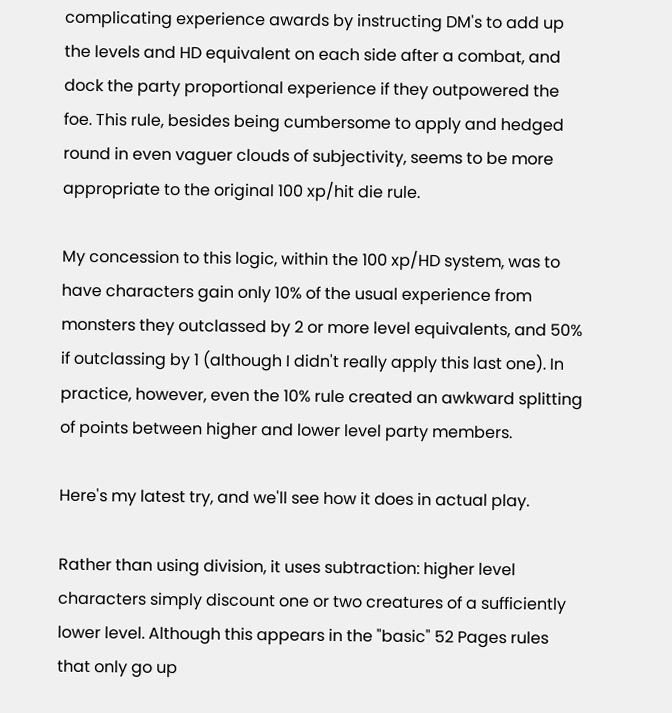complicating experience awards by instructing DM's to add up the levels and HD equivalent on each side after a combat, and dock the party proportional experience if they outpowered the foe. This rule, besides being cumbersome to apply and hedged round in even vaguer clouds of subjectivity, seems to be more appropriate to the original 100 xp/hit die rule.

My concession to this logic, within the 100 xp/HD system, was to have characters gain only 10% of the usual experience from monsters they outclassed by 2 or more level equivalents, and 50% if outclassing by 1 (although I didn't really apply this last one). In practice, however, even the 10% rule created an awkward splitting of points between higher and lower level party members.

Here's my latest try, and we'll see how it does in actual play.

Rather than using division, it uses subtraction: higher level characters simply discount one or two creatures of a sufficiently lower level. Although this appears in the "basic" 52 Pages rules that only go up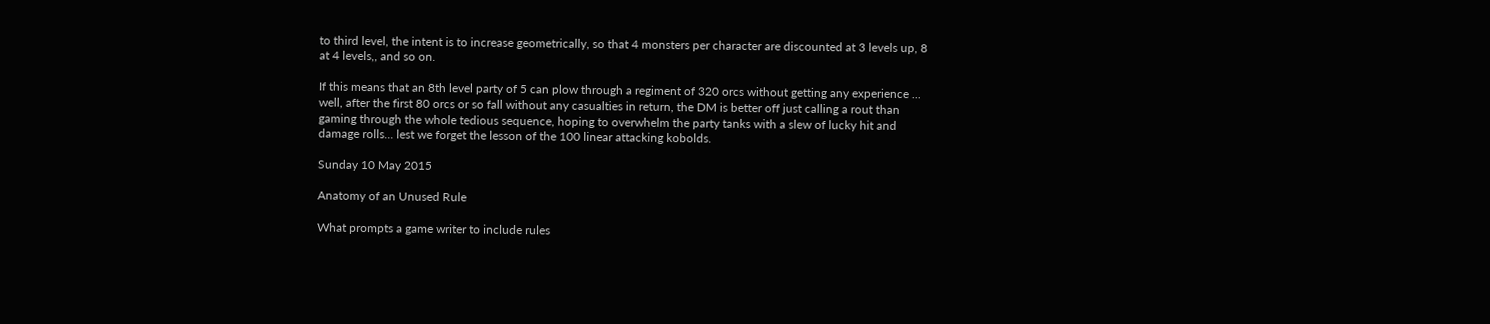to third level, the intent is to increase geometrically, so that 4 monsters per character are discounted at 3 levels up, 8 at 4 levels,, and so on.

If this means that an 8th level party of 5 can plow through a regiment of 320 orcs without getting any experience ... well, after the first 80 orcs or so fall without any casualties in return, the DM is better off just calling a rout than gaming through the whole tedious sequence, hoping to overwhelm the party tanks with a slew of lucky hit and damage rolls... lest we forget the lesson of the 100 linear attacking kobolds.

Sunday 10 May 2015

Anatomy of an Unused Rule

What prompts a game writer to include rules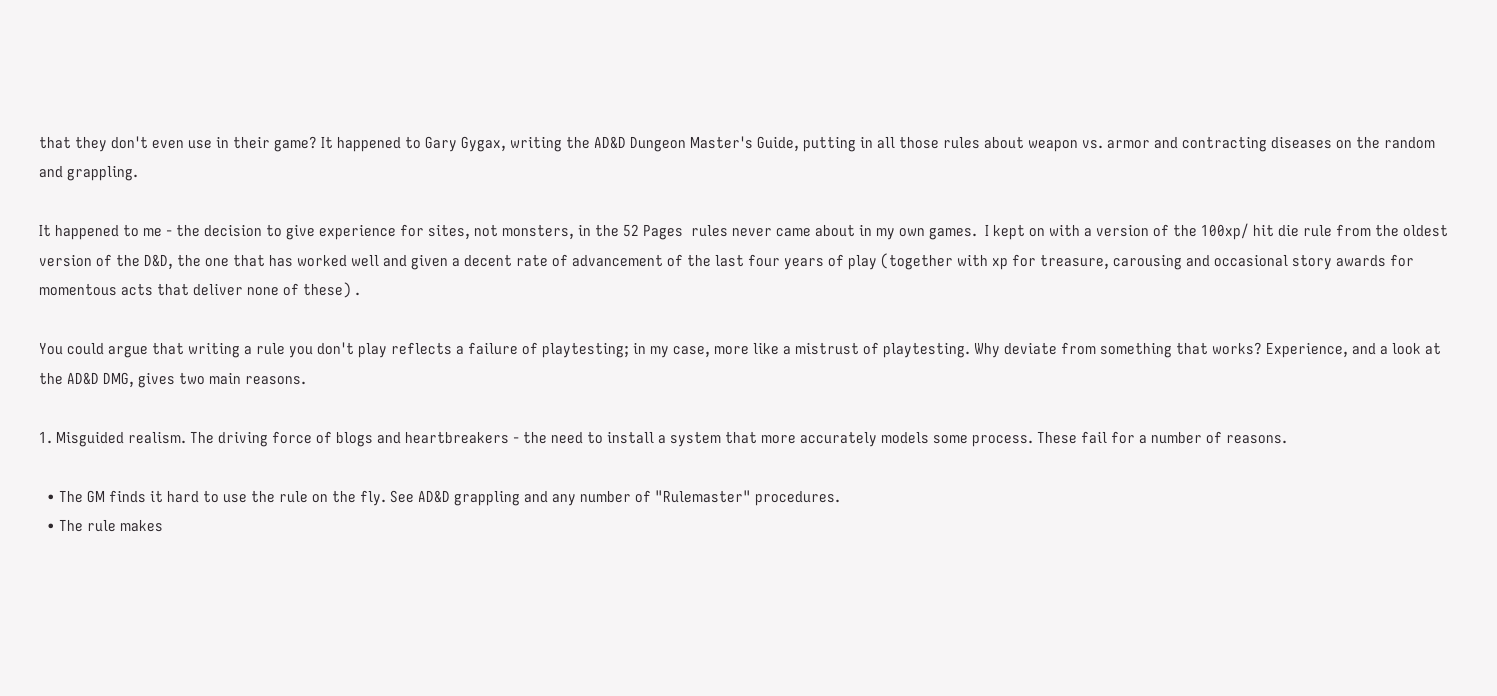that they don't even use in their game? It happened to Gary Gygax, writing the AD&D Dungeon Master's Guide, putting in all those rules about weapon vs. armor and contracting diseases on the random and grappling.

It happened to me - the decision to give experience for sites, not monsters, in the 52 Pages  rules never came about in my own games.  I kept on with a version of the 100xp/ hit die rule from the oldest version of the D&D, the one that has worked well and given a decent rate of advancement of the last four years of play (together with xp for treasure, carousing and occasional story awards for momentous acts that deliver none of these) .

You could argue that writing a rule you don't play reflects a failure of playtesting; in my case, more like a mistrust of playtesting. Why deviate from something that works? Experience, and a look at the AD&D DMG, gives two main reasons.

1. Misguided realism. The driving force of blogs and heartbreakers - the need to install a system that more accurately models some process. These fail for a number of reasons.

  • The GM finds it hard to use the rule on the fly. See AD&D grappling and any number of "Rulemaster" procedures.
  • The rule makes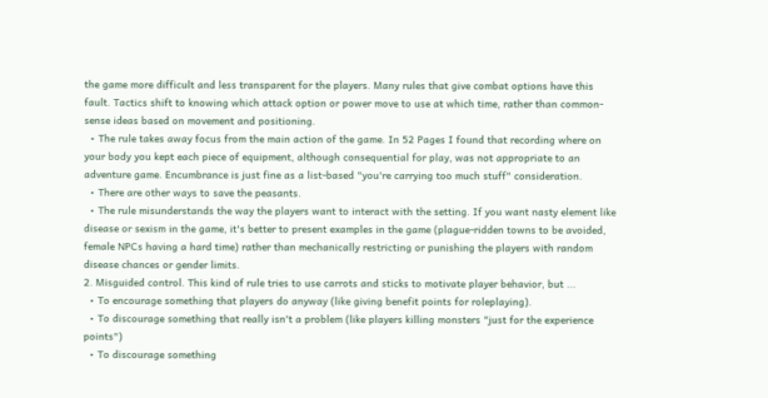the game more difficult and less transparent for the players. Many rules that give combat options have this fault. Tactics shift to knowing which attack option or power move to use at which time, rather than common-sense ideas based on movement and positioning.
  • The rule takes away focus from the main action of the game. In 52 Pages I found that recording where on your body you kept each piece of equipment, although consequential for play, was not appropriate to an adventure game. Encumbrance is just fine as a list-based "you're carrying too much stuff" consideration.
  • There are other ways to save the peasants.
  • The rule misunderstands the way the players want to interact with the setting. If you want nasty element like disease or sexism in the game, it's better to present examples in the game (plague-ridden towns to be avoided, female NPCs having a hard time) rather than mechanically restricting or punishing the players with random disease chances or gender limits.
2. Misguided control. This kind of rule tries to use carrots and sticks to motivate player behavior, but ...
  • To encourage something that players do anyway (like giving benefit points for roleplaying).
  • To discourage something that really isn't a problem (like players killing monsters "just for the experience points")
  • To discourage something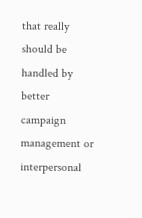that really should be handled by better campaign management or interpersonal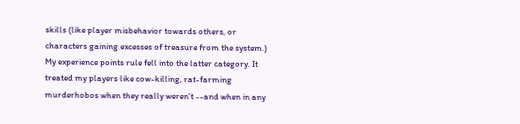skills (like player misbehavior towards others, or characters gaining excesses of treasure from the system.)
My experience points rule fell into the latter category. It treated my players like cow-killing, rat-farming murderhobos when they really weren't --and when in any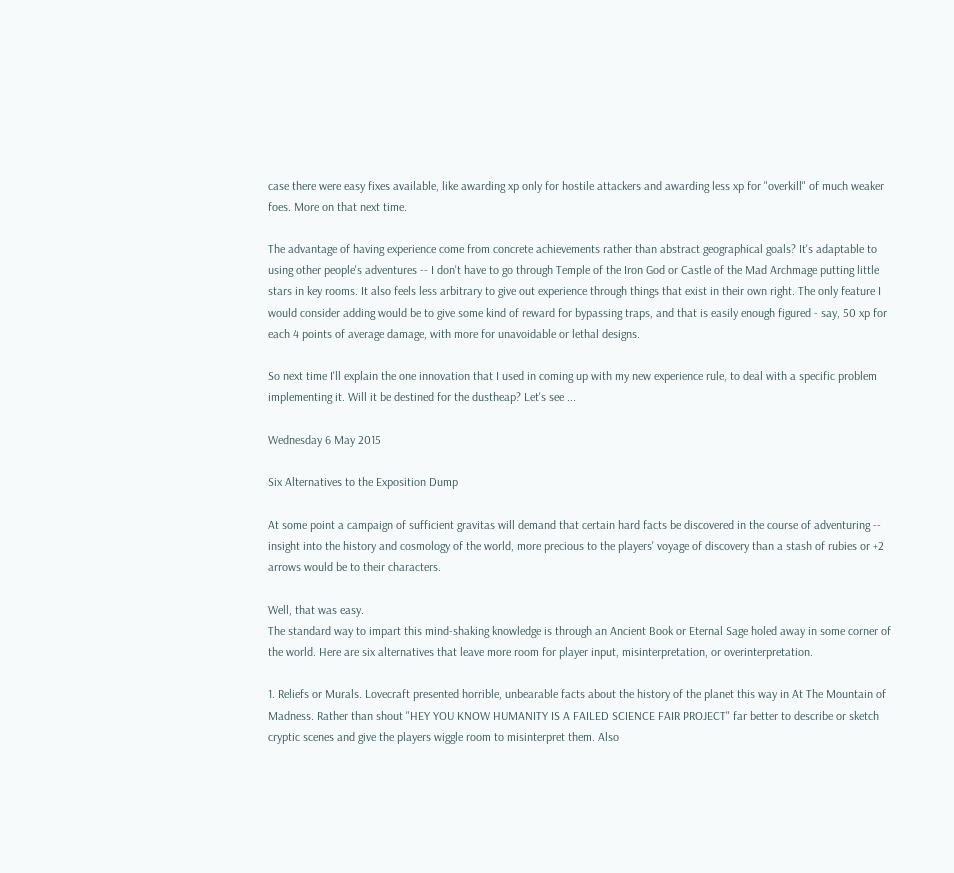case there were easy fixes available, like awarding xp only for hostile attackers and awarding less xp for "overkill" of much weaker foes. More on that next time.

The advantage of having experience come from concrete achievements rather than abstract geographical goals? It's adaptable to using other people's adventures -- I don't have to go through Temple of the Iron God or Castle of the Mad Archmage putting little stars in key rooms. It also feels less arbitrary to give out experience through things that exist in their own right. The only feature I would consider adding would be to give some kind of reward for bypassing traps, and that is easily enough figured - say, 50 xp for each 4 points of average damage, with more for unavoidable or lethal designs.

So next time I'll explain the one innovation that I used in coming up with my new experience rule, to deal with a specific problem implementing it. Will it be destined for the dustheap? Let's see ...

Wednesday 6 May 2015

Six Alternatives to the Exposition Dump

At some point a campaign of sufficient gravitas will demand that certain hard facts be discovered in the course of adventuring -- insight into the history and cosmology of the world, more precious to the players' voyage of discovery than a stash of rubies or +2 arrows would be to their characters.

Well, that was easy.
The standard way to impart this mind-shaking knowledge is through an Ancient Book or Eternal Sage holed away in some corner of the world. Here are six alternatives that leave more room for player input, misinterpretation, or overinterpretation.

1. Reliefs or Murals. Lovecraft presented horrible, unbearable facts about the history of the planet this way in At The Mountain of Madness. Rather than shout "HEY YOU KNOW HUMANITY IS A FAILED SCIENCE FAIR PROJECT" far better to describe or sketch cryptic scenes and give the players wiggle room to misinterpret them. Also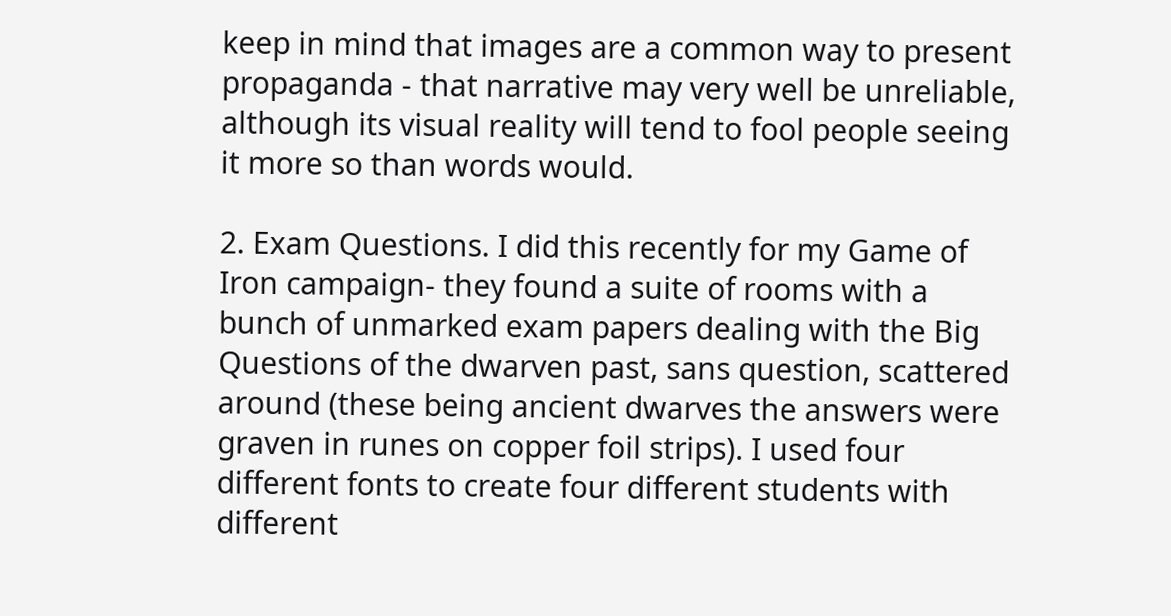keep in mind that images are a common way to present propaganda - that narrative may very well be unreliable, although its visual reality will tend to fool people seeing it more so than words would.

2. Exam Questions. I did this recently for my Game of Iron campaign- they found a suite of rooms with a bunch of unmarked exam papers dealing with the Big Questions of the dwarven past, sans question, scattered around (these being ancient dwarves the answers were graven in runes on copper foil strips). I used four different fonts to create four different students with different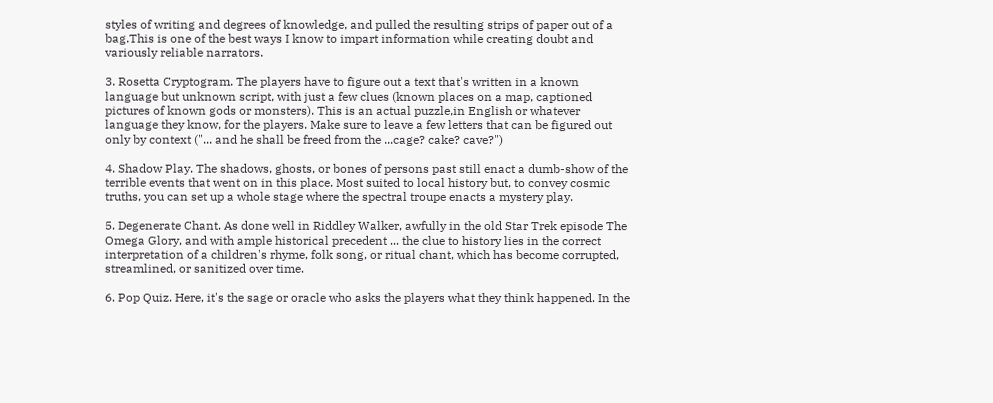styles of writing and degrees of knowledge, and pulled the resulting strips of paper out of a bag.This is one of the best ways I know to impart information while creating doubt and variously reliable narrators.

3. Rosetta Cryptogram. The players have to figure out a text that's written in a known language but unknown script, with just a few clues (known places on a map, captioned pictures of known gods or monsters). This is an actual puzzle,in English or whatever language they know, for the players. Make sure to leave a few letters that can be figured out only by context ("... and he shall be freed from the ...cage? cake? cave?")

4. Shadow Play. The shadows, ghosts, or bones of persons past still enact a dumb-show of the terrible events that went on in this place. Most suited to local history but, to convey cosmic truths, you can set up a whole stage where the spectral troupe enacts a mystery play.

5. Degenerate Chant. As done well in Riddley Walker, awfully in the old Star Trek episode The Omega Glory, and with ample historical precedent ... the clue to history lies in the correct interpretation of a children's rhyme, folk song, or ritual chant, which has become corrupted, streamlined, or sanitized over time.

6. Pop Quiz. Here, it's the sage or oracle who asks the players what they think happened. In the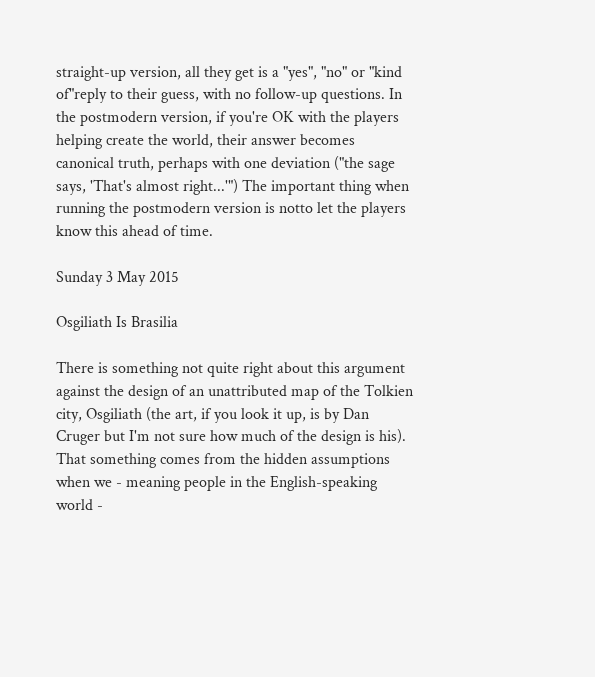straight-up version, all they get is a "yes", "no" or "kind of"reply to their guess, with no follow-up questions. In the postmodern version, if you're OK with the players helping create the world, their answer becomes canonical truth, perhaps with one deviation ("the sage says, 'That's almost right...'") The important thing when running the postmodern version is notto let the players know this ahead of time.

Sunday 3 May 2015

Osgiliath Is Brasilia

There is something not quite right about this argument against the design of an unattributed map of the Tolkien city, Osgiliath (the art, if you look it up, is by Dan Cruger but I'm not sure how much of the design is his). That something comes from the hidden assumptions when we - meaning people in the English-speaking world -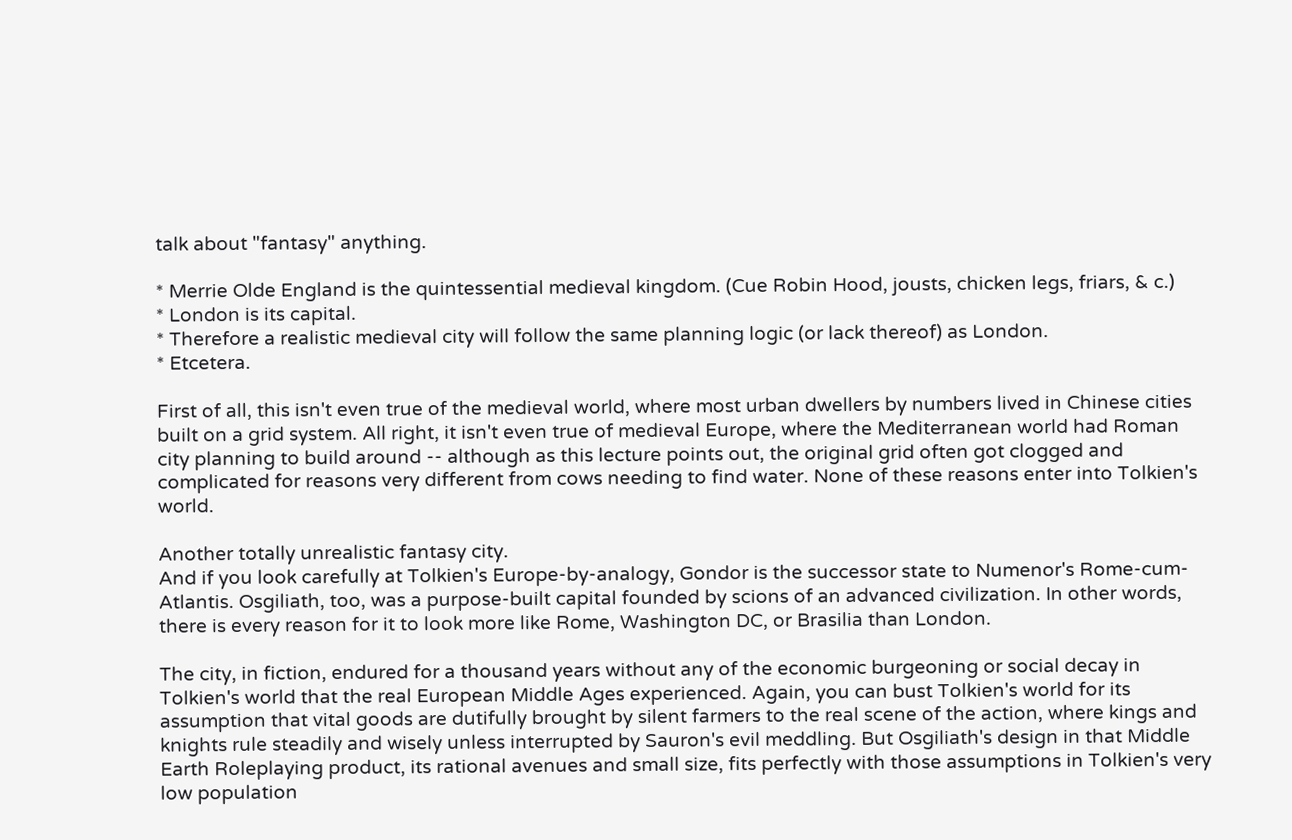talk about "fantasy" anything.

* Merrie Olde England is the quintessential medieval kingdom. (Cue Robin Hood, jousts, chicken legs, friars, & c.)
* London is its capital.
* Therefore a realistic medieval city will follow the same planning logic (or lack thereof) as London.
* Etcetera.

First of all, this isn't even true of the medieval world, where most urban dwellers by numbers lived in Chinese cities built on a grid system. All right, it isn't even true of medieval Europe, where the Mediterranean world had Roman city planning to build around -- although as this lecture points out, the original grid often got clogged and complicated for reasons very different from cows needing to find water. None of these reasons enter into Tolkien's world.

Another totally unrealistic fantasy city.
And if you look carefully at Tolkien's Europe-by-analogy, Gondor is the successor state to Numenor's Rome-cum-Atlantis. Osgiliath, too, was a purpose-built capital founded by scions of an advanced civilization. In other words, there is every reason for it to look more like Rome, Washington DC, or Brasilia than London.

The city, in fiction, endured for a thousand years without any of the economic burgeoning or social decay in Tolkien's world that the real European Middle Ages experienced. Again, you can bust Tolkien's world for its assumption that vital goods are dutifully brought by silent farmers to the real scene of the action, where kings and knights rule steadily and wisely unless interrupted by Sauron's evil meddling. But Osgiliath's design in that Middle Earth Roleplaying product, its rational avenues and small size, fits perfectly with those assumptions in Tolkien's very low population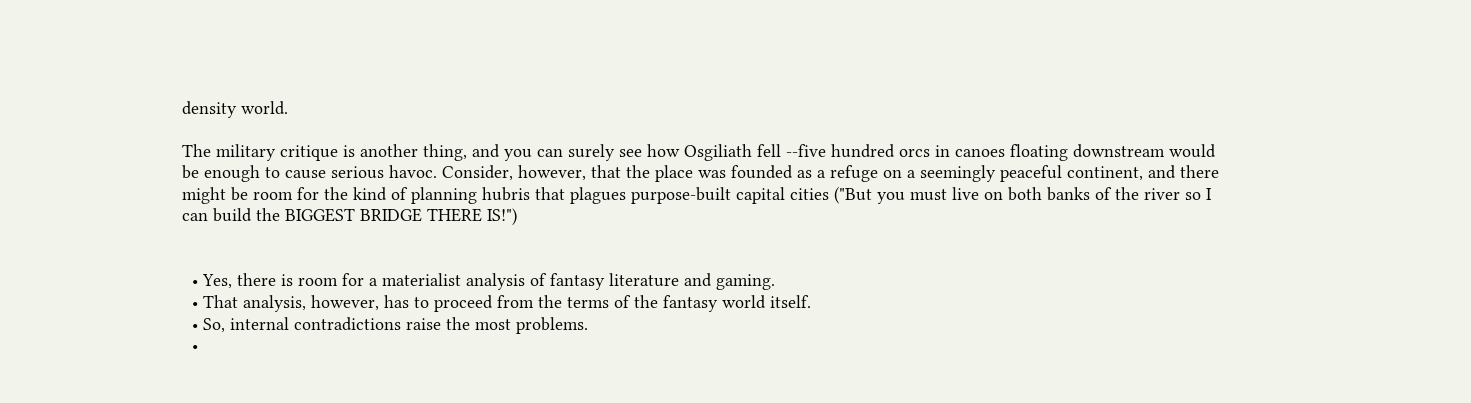density world.

The military critique is another thing, and you can surely see how Osgiliath fell --five hundred orcs in canoes floating downstream would be enough to cause serious havoc. Consider, however, that the place was founded as a refuge on a seemingly peaceful continent, and there might be room for the kind of planning hubris that plagues purpose-built capital cities ("But you must live on both banks of the river so I can build the BIGGEST BRIDGE THERE IS!")


  • Yes, there is room for a materialist analysis of fantasy literature and gaming.
  • That analysis, however, has to proceed from the terms of the fantasy world itself.
  • So, internal contradictions raise the most problems.
  •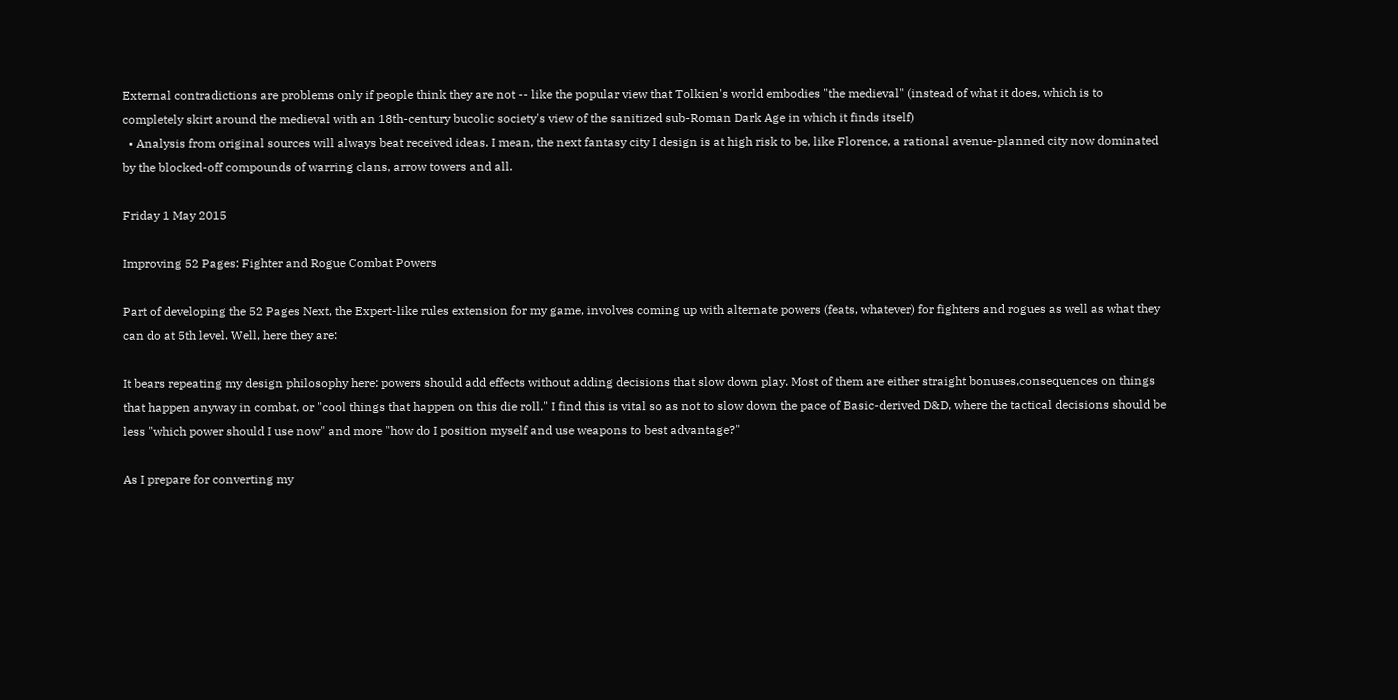External contradictions are problems only if people think they are not -- like the popular view that Tolkien's world embodies "the medieval" (instead of what it does, which is to completely skirt around the medieval with an 18th-century bucolic society's view of the sanitized sub-Roman Dark Age in which it finds itself)
  • Analysis from original sources will always beat received ideas. I mean, the next fantasy city I design is at high risk to be, like Florence, a rational avenue-planned city now dominated by the blocked-off compounds of warring clans, arrow towers and all.

Friday 1 May 2015

Improving 52 Pages: Fighter and Rogue Combat Powers

Part of developing the 52 Pages Next, the Expert-like rules extension for my game, involves coming up with alternate powers (feats, whatever) for fighters and rogues as well as what they can do at 5th level. Well, here they are:

It bears repeating my design philosophy here: powers should add effects without adding decisions that slow down play. Most of them are either straight bonuses,consequences on things that happen anyway in combat, or "cool things that happen on this die roll." I find this is vital so as not to slow down the pace of Basic-derived D&D, where the tactical decisions should be less "which power should I use now" and more "how do I position myself and use weapons to best advantage?"

As I prepare for converting my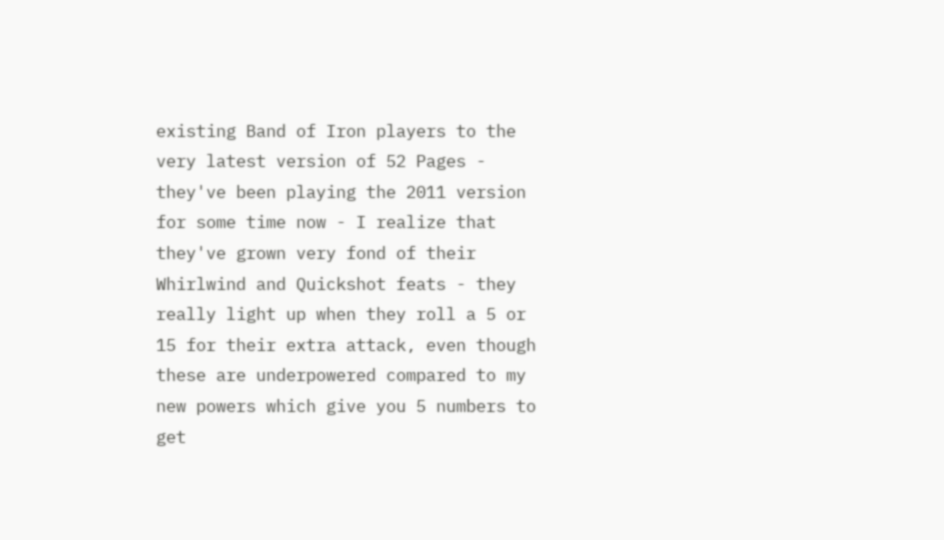existing Band of Iron players to the very latest version of 52 Pages - they've been playing the 2011 version for some time now - I realize that they've grown very fond of their Whirlwind and Quickshot feats - they really light up when they roll a 5 or 15 for their extra attack, even though these are underpowered compared to my new powers which give you 5 numbers to get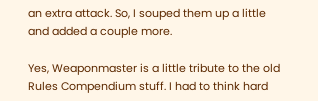an extra attack. So, I souped them up a little and added a couple more.

Yes, Weaponmaster is a little tribute to the old Rules Compendium stuff. I had to think hard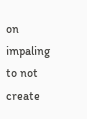on impaling to not create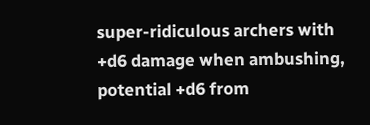super-ridiculous archers with +d6 damage when ambushing, potential +d6 from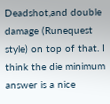Deadshot,and double damage (Runequest style) on top of that. I think the die minimum answer is a nice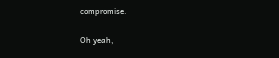compromise.

Oh yeah,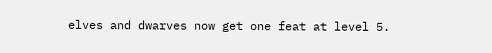elves and dwarves now get one feat at level 5.